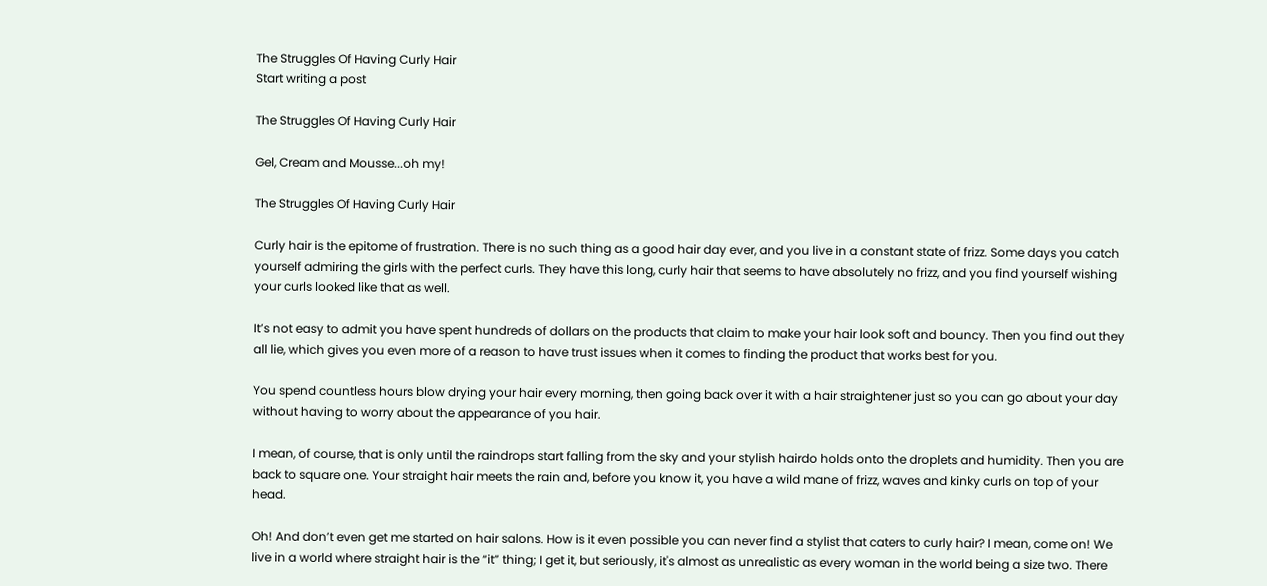The Struggles Of Having Curly Hair
Start writing a post

The Struggles Of Having Curly Hair

Gel, Cream and Mousse...oh my!

The Struggles Of Having Curly Hair

Curly hair is the epitome of frustration. There is no such thing as a good hair day ever, and you live in a constant state of frizz. Some days you catch yourself admiring the girls with the perfect curls. They have this long, curly hair that seems to have absolutely no frizz, and you find yourself wishing your curls looked like that as well.

It’s not easy to admit you have spent hundreds of dollars on the products that claim to make your hair look soft and bouncy. Then you find out they all lie, which gives you even more of a reason to have trust issues when it comes to finding the product that works best for you.

You spend countless hours blow drying your hair every morning, then going back over it with a hair straightener just so you can go about your day without having to worry about the appearance of you hair.

I mean, of course, that is only until the raindrops start falling from the sky and your stylish hairdo holds onto the droplets and humidity. Then you are back to square one. Your straight hair meets the rain and, before you know it, you have a wild mane of frizz, waves and kinky curls on top of your head.

Oh! And don’t even get me started on hair salons. How is it even possible you can never find a stylist that caters to curly hair? I mean, come on! We live in a world where straight hair is the “it” thing; I get it, but seriously, it's almost as unrealistic as every woman in the world being a size two. There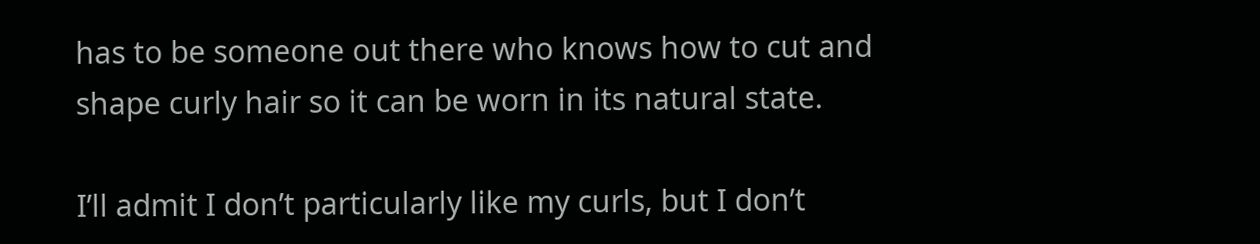has to be someone out there who knows how to cut and shape curly hair so it can be worn in its natural state.

I’ll admit I don’t particularly like my curls, but I don’t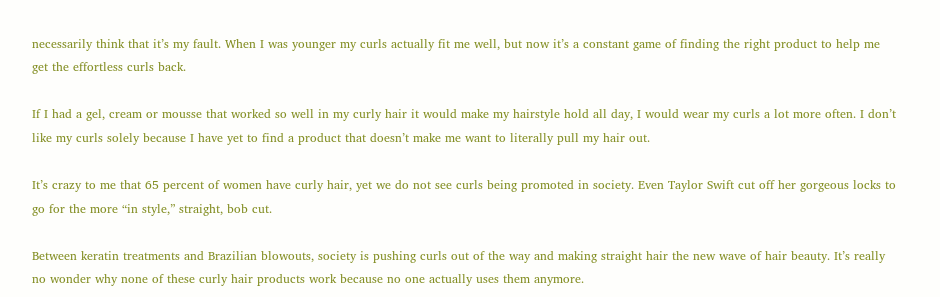necessarily think that it’s my fault. When I was younger my curls actually fit me well, but now it’s a constant game of finding the right product to help me get the effortless curls back.

If I had a gel, cream or mousse that worked so well in my curly hair it would make my hairstyle hold all day, I would wear my curls a lot more often. I don’t like my curls solely because I have yet to find a product that doesn’t make me want to literally pull my hair out.

It’s crazy to me that 65 percent of women have curly hair, yet we do not see curls being promoted in society. Even Taylor Swift cut off her gorgeous locks to go for the more “in style,” straight, bob cut.

Between keratin treatments and Brazilian blowouts, society is pushing curls out of the way and making straight hair the new wave of hair beauty. It’s really no wonder why none of these curly hair products work because no one actually uses them anymore.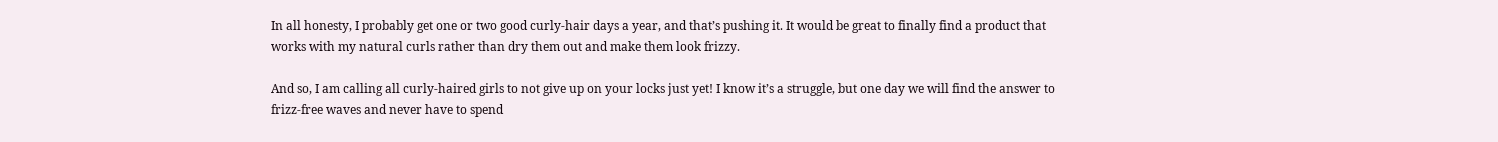In all honesty, I probably get one or two good curly-hair days a year, and that’s pushing it. It would be great to finally find a product that works with my natural curls rather than dry them out and make them look frizzy.

And so, I am calling all curly-haired girls to not give up on your locks just yet! I know it’s a struggle, but one day we will find the answer to frizz-free waves and never have to spend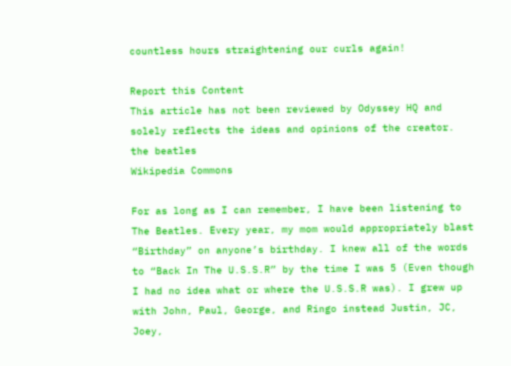countless hours straightening our curls again!

Report this Content
This article has not been reviewed by Odyssey HQ and solely reflects the ideas and opinions of the creator.
the beatles
Wikipedia Commons

For as long as I can remember, I have been listening to The Beatles. Every year, my mom would appropriately blast “Birthday” on anyone’s birthday. I knew all of the words to “Back In The U.S.S.R” by the time I was 5 (Even though I had no idea what or where the U.S.S.R was). I grew up with John, Paul, George, and Ringo instead Justin, JC, Joey,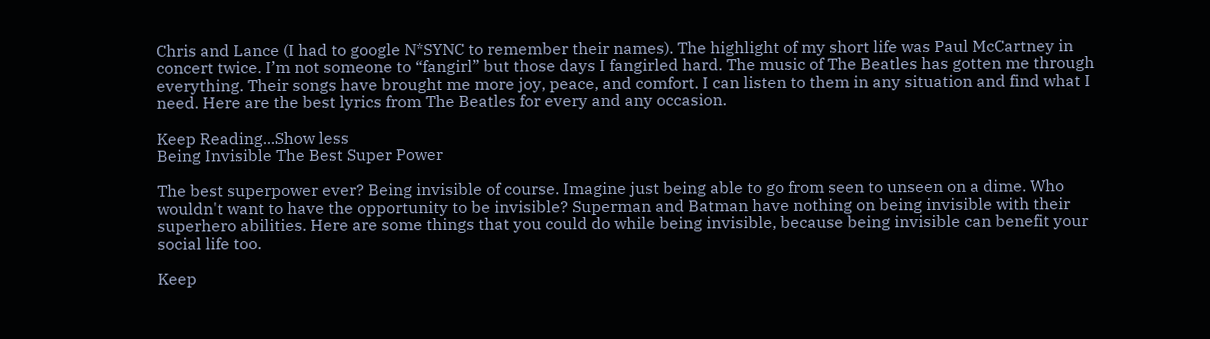Chris and Lance (I had to google N*SYNC to remember their names). The highlight of my short life was Paul McCartney in concert twice. I’m not someone to “fangirl” but those days I fangirled hard. The music of The Beatles has gotten me through everything. Their songs have brought me more joy, peace, and comfort. I can listen to them in any situation and find what I need. Here are the best lyrics from The Beatles for every and any occasion.

Keep Reading...Show less
Being Invisible The Best Super Power

The best superpower ever? Being invisible of course. Imagine just being able to go from seen to unseen on a dime. Who wouldn't want to have the opportunity to be invisible? Superman and Batman have nothing on being invisible with their superhero abilities. Here are some things that you could do while being invisible, because being invisible can benefit your social life too.

Keep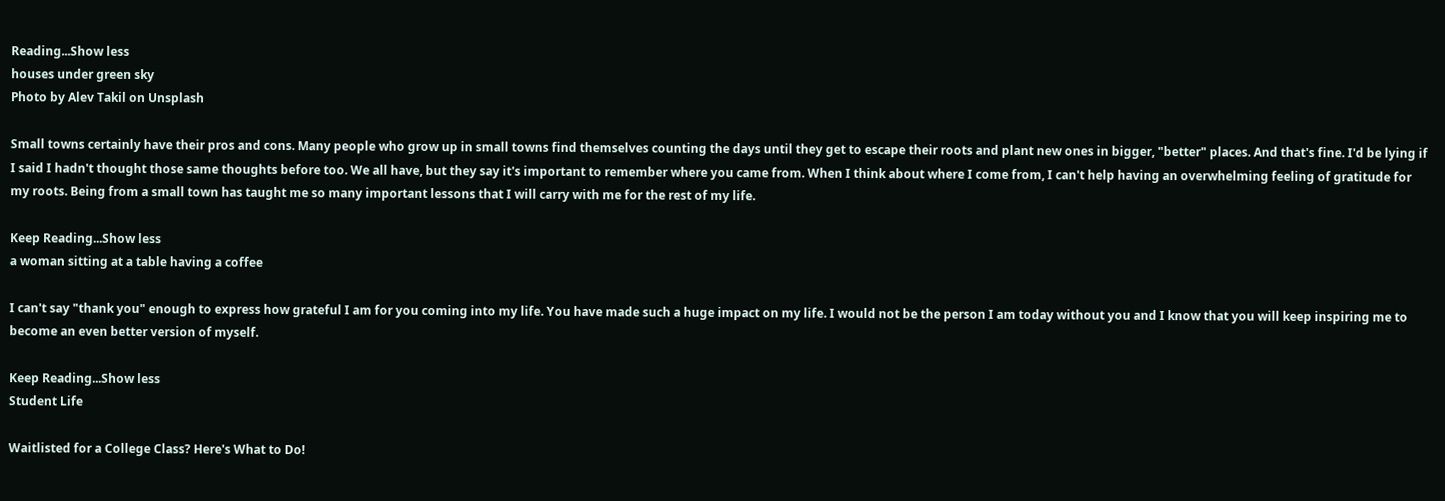Reading...Show less
houses under green sky
Photo by Alev Takil on Unsplash

Small towns certainly have their pros and cons. Many people who grow up in small towns find themselves counting the days until they get to escape their roots and plant new ones in bigger, "better" places. And that's fine. I'd be lying if I said I hadn't thought those same thoughts before too. We all have, but they say it's important to remember where you came from. When I think about where I come from, I can't help having an overwhelming feeling of gratitude for my roots. Being from a small town has taught me so many important lessons that I will carry with me for the rest of my life.

Keep Reading...Show less
a woman sitting at a table having a coffee

I can't say "thank you" enough to express how grateful I am for you coming into my life. You have made such a huge impact on my life. I would not be the person I am today without you and I know that you will keep inspiring me to become an even better version of myself.

Keep Reading...Show less
Student Life

Waitlisted for a College Class? Here's What to Do!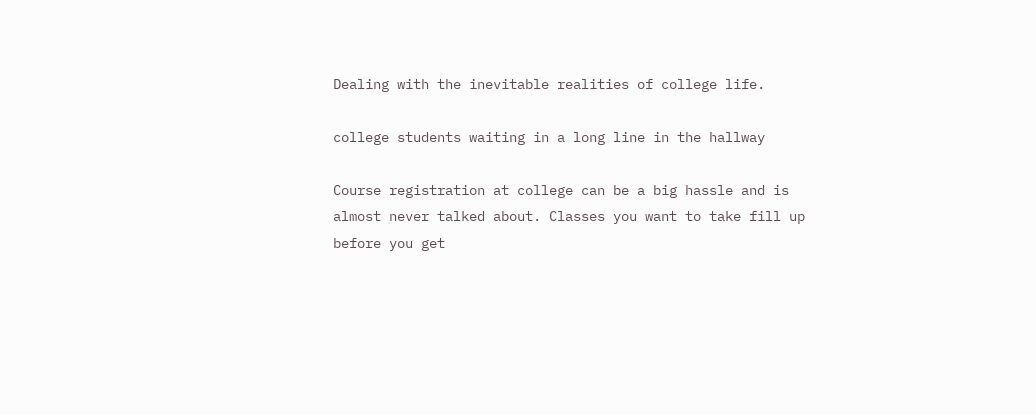Dealing with the inevitable realities of college life.

college students waiting in a long line in the hallway

Course registration at college can be a big hassle and is almost never talked about. Classes you want to take fill up before you get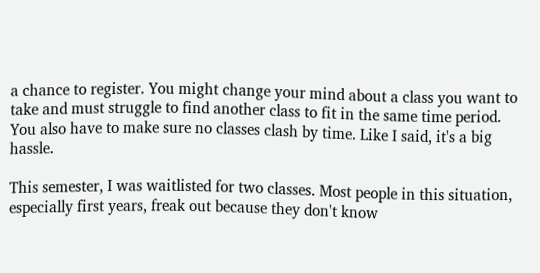a chance to register. You might change your mind about a class you want to take and must struggle to find another class to fit in the same time period. You also have to make sure no classes clash by time. Like I said, it's a big hassle.

This semester, I was waitlisted for two classes. Most people in this situation, especially first years, freak out because they don't know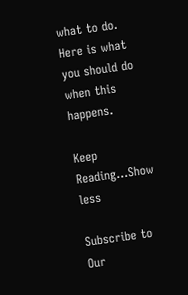what to do. Here is what you should do when this happens.

Keep Reading...Show less

Subscribe to Our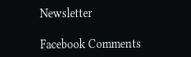Newsletter

Facebook Comments